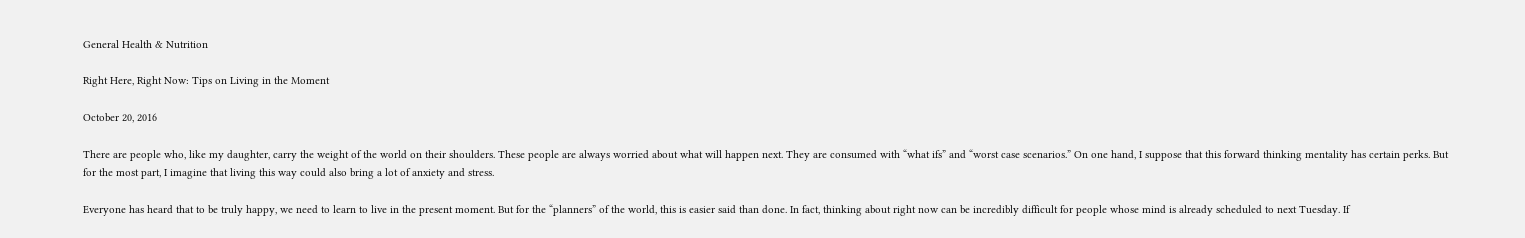General Health & Nutrition

Right Here, Right Now: Tips on Living in the Moment

October 20, 2016

There are people who, like my daughter, carry the weight of the world on their shoulders. These people are always worried about what will happen next. They are consumed with “what ifs” and “worst case scenarios.” On one hand, I suppose that this forward thinking mentality has certain perks. But for the most part, I imagine that living this way could also bring a lot of anxiety and stress.

Everyone has heard that to be truly happy, we need to learn to live in the present moment. But for the “planners” of the world, this is easier said than done. In fact, thinking about right now can be incredibly difficult for people whose mind is already scheduled to next Tuesday. If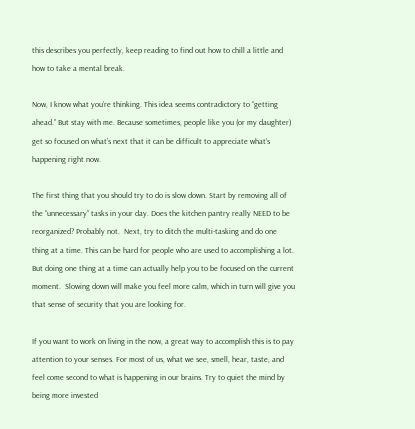this describes you perfectly, keep reading to find out how to chill a little and how to take a mental break.

Now, I know what you’re thinking. This idea seems contradictory to “getting ahead.” But stay with me. Because sometimes, people like you (or my daughter) get so focused on what’s next that it can be difficult to appreciate what’s happening right now.

The first thing that you should try to do is slow down. Start by removing all of the “unnecessary” tasks in your day. Does the kitchen pantry really NEED to be reorganized? Probably not.  Next, try to ditch the multi-tasking and do one thing at a time. This can be hard for people who are used to accomplishing a lot. But doing one thing at a time can actually help you to be focused on the current moment.  Slowing down will make you feel more calm, which in turn will give you that sense of security that you are looking for.

If you want to work on living in the now, a great way to accomplish this is to pay attention to your senses. For most of us, what we see, smell, hear, taste, and feel come second to what is happening in our brains. Try to quiet the mind by being more invested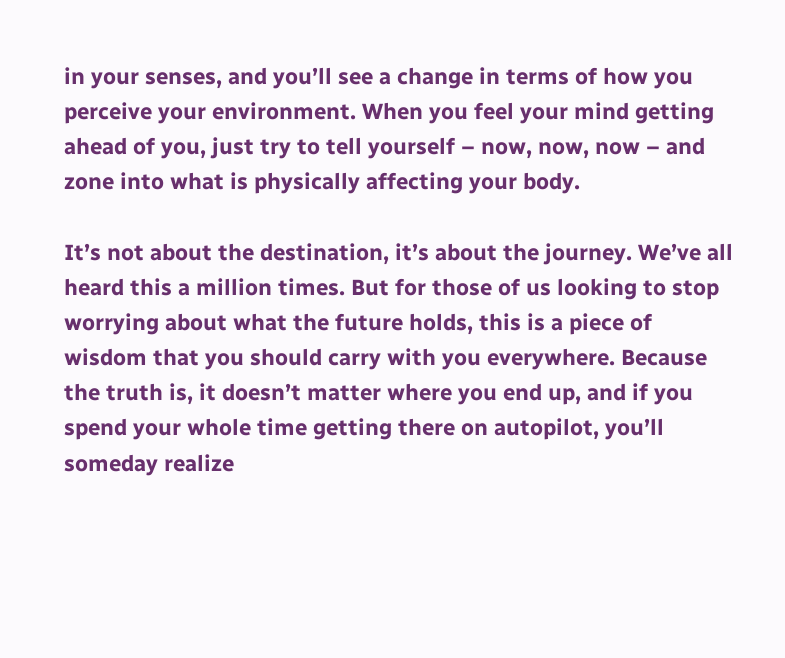in your senses, and you’ll see a change in terms of how you perceive your environment. When you feel your mind getting ahead of you, just try to tell yourself – now, now, now – and zone into what is physically affecting your body.

It’s not about the destination, it’s about the journey. We’ve all heard this a million times. But for those of us looking to stop worrying about what the future holds, this is a piece of wisdom that you should carry with you everywhere. Because the truth is, it doesn’t matter where you end up, and if you spend your whole time getting there on autopilot, you’ll someday realize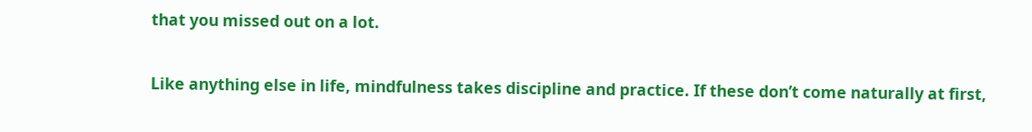that you missed out on a lot.

Like anything else in life, mindfulness takes discipline and practice. If these don’t come naturally at first,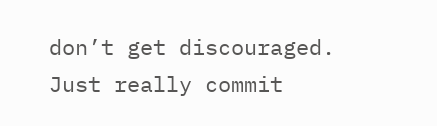don’t get discouraged. Just really commit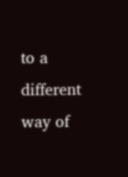to a different way of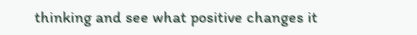thinking and see what positive changes it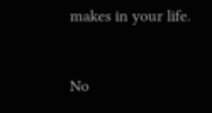makes in your life.



No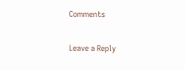Comments

Leave a Reply